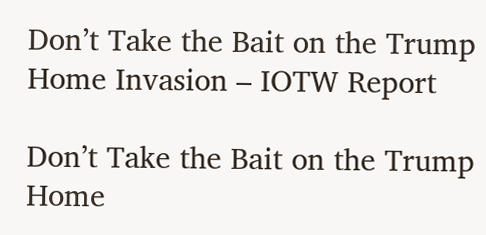Don’t Take the Bait on the Trump Home Invasion – IOTW Report

Don’t Take the Bait on the Trump Home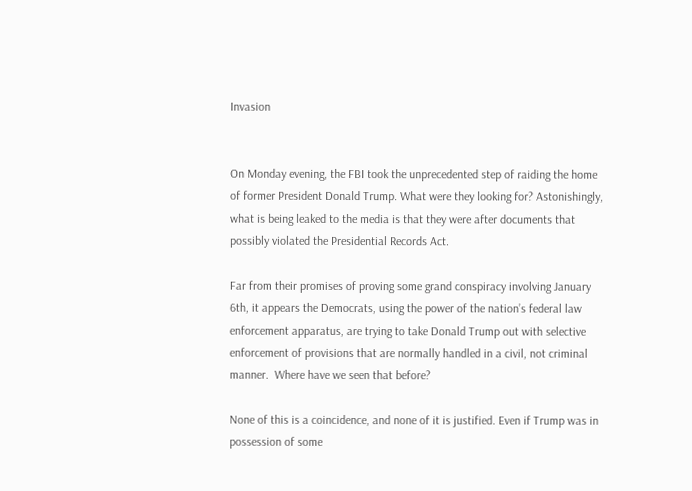Invasion


On Monday evening, the FBI took the unprecedented step of raiding the home of former President Donald Trump. What were they looking for? Astonishingly, what is being leaked to the media is that they were after documents that possibly violated the Presidential Records Act.

Far from their promises of proving some grand conspiracy involving January 6th, it appears the Democrats, using the power of the nation’s federal law enforcement apparatus, are trying to take Donald Trump out with selective enforcement of provisions that are normally handled in a civil, not criminal manner.  Where have we seen that before?

None of this is a coincidence, and none of it is justified. Even if Trump was in possession of some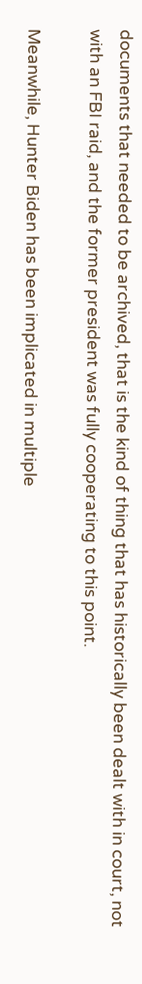documents that needed to be archived, that is the kind of thing that has historically been dealt with in court, not with an FBI raid, and the former president was fully cooperating to this point.

Meanwhile, Hunter Biden has been implicated in multiple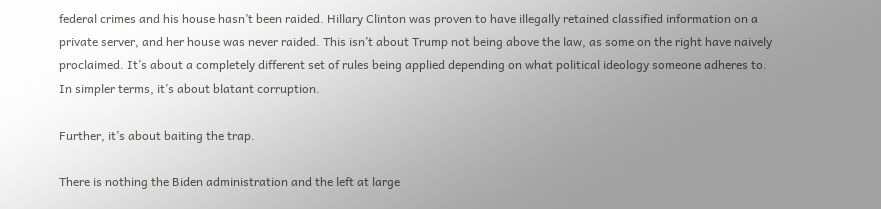federal crimes and his house hasn’t been raided. Hillary Clinton was proven to have illegally retained classified information on a private server, and her house was never raided. This isn’t about Trump not being above the law, as some on the right have naively proclaimed. It’s about a completely different set of rules being applied depending on what political ideology someone adheres to. In simpler terms, it’s about blatant corruption.

Further, it’s about baiting the trap.

There is nothing the Biden administration and the left at large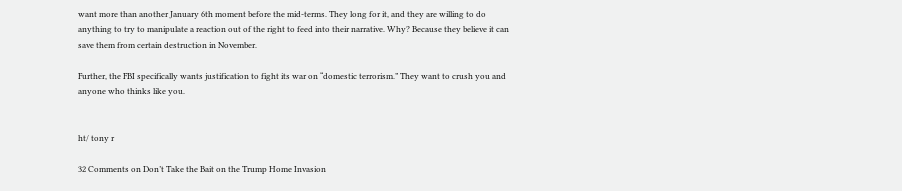want more than another January 6th moment before the mid-terms. They long for it, and they are willing to do anything to try to manipulate a reaction out of the right to feed into their narrative. Why? Because they believe it can save them from certain destruction in November.

Further, the FBI specifically wants justification to fight its war on “domestic terrorism.” They want to crush you and anyone who thinks like you.


ht/ tony r

32 Comments on Don’t Take the Bait on the Trump Home Invasion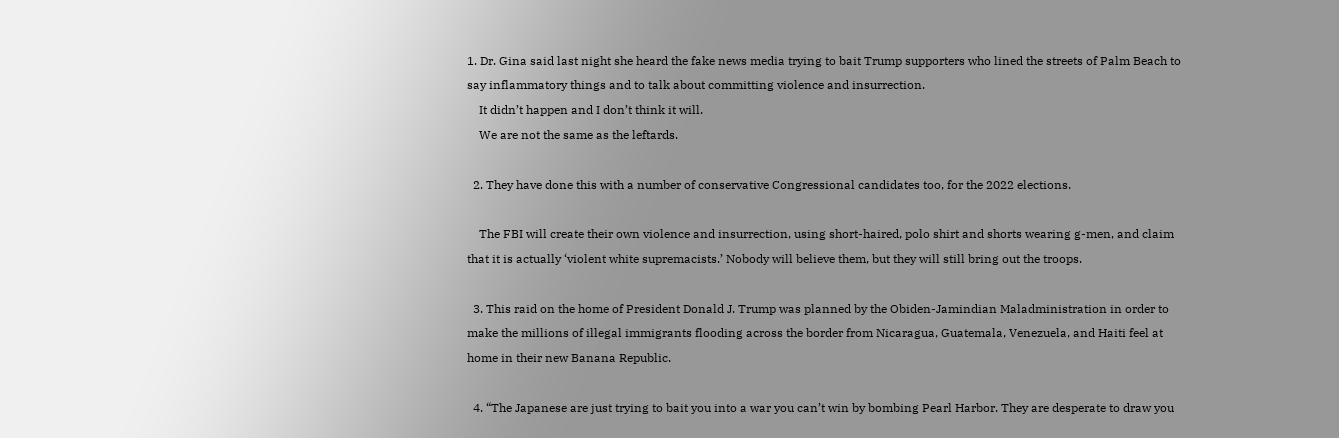1. Dr. Gina said last night she heard the fake news media trying to bait Trump supporters who lined the streets of Palm Beach to say inflammatory things and to talk about committing violence and insurrection.
    It didn’t happen and I don’t think it will.
    We are not the same as the leftards.

  2. They have done this with a number of conservative Congressional candidates too, for the 2022 elections.

    The FBI will create their own violence and insurrection, using short-haired, polo shirt and shorts wearing g-men, and claim that it is actually ‘violent white supremacists.’ Nobody will believe them, but they will still bring out the troops.

  3. This raid on the home of President Donald J. Trump was planned by the Obiden-Jamindian Maladministration in order to make the millions of illegal immigrants flooding across the border from Nicaragua, Guatemala, Venezuela, and Haiti feel at home in their new Banana Republic.

  4. “The Japanese are just trying to bait you into a war you can’t win by bombing Pearl Harbor. They are desperate to draw you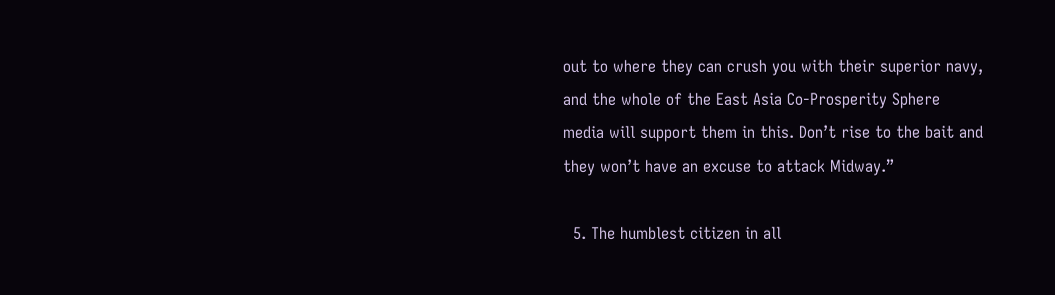out to where they can crush you with their superior navy, and the whole of the East Asia Co-Prosperity Sphere media will support them in this. Don’t rise to the bait and they won’t have an excuse to attack Midway.”

  5. The humblest citizen in all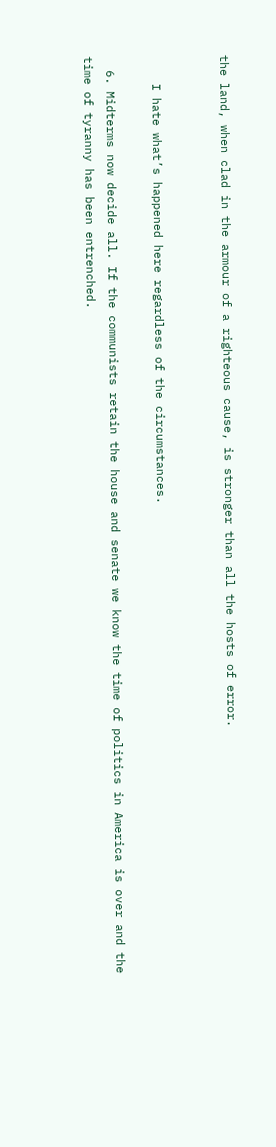the land, when clad in the armour of a righteous cause, is stronger than all the hosts of error.


    I hate what’s happened here regardless of the circumstances.

  6. Midterms now decide all. If the communists retain the house and senate we know the time of politics in America is over and the time of tyranny has been entrenched.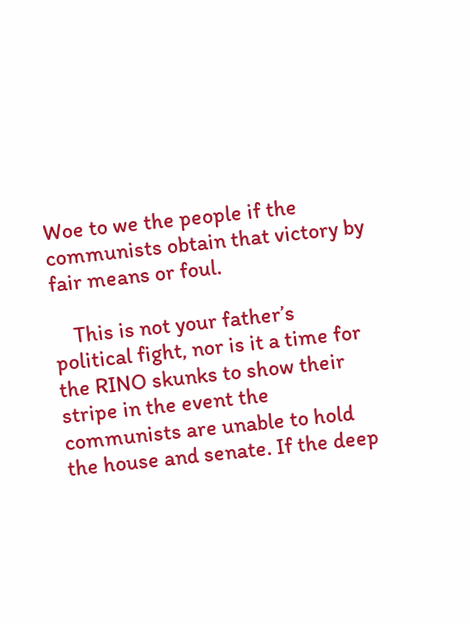Woe to we the people if the communists obtain that victory by fair means or foul.

    This is not your father’s political fight, nor is it a time for the RINO skunks to show their stripe in the event the communists are unable to hold the house and senate. If the deep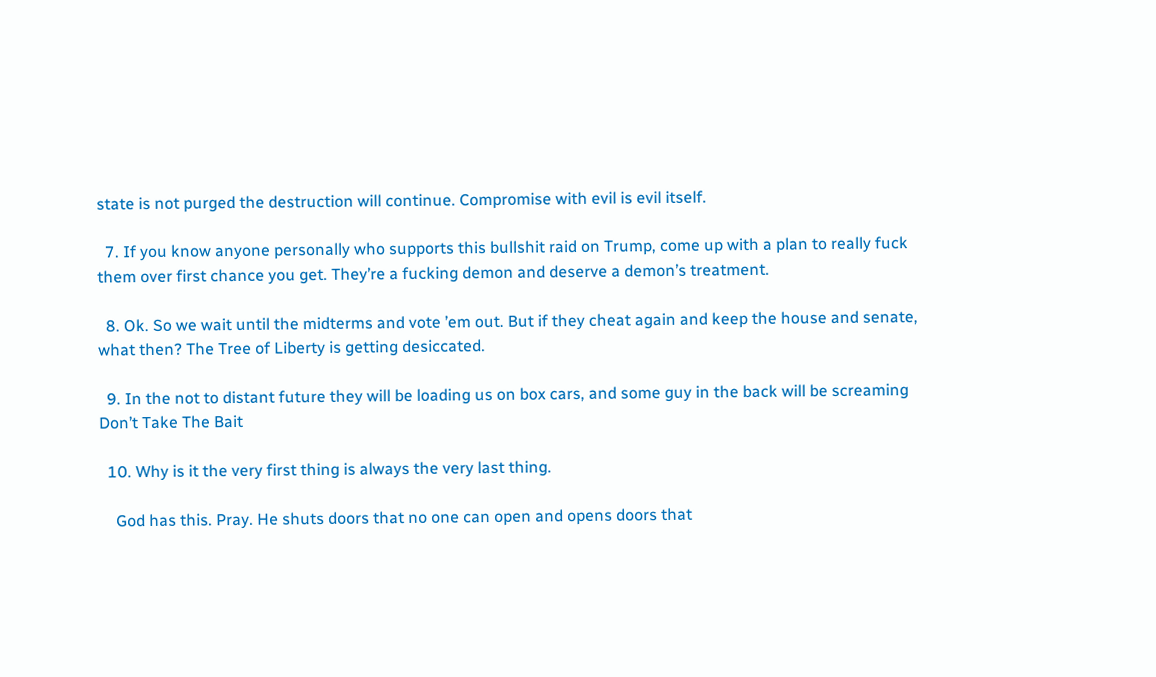state is not purged the destruction will continue. Compromise with evil is evil itself.

  7. If you know anyone personally who supports this bullshit raid on Trump, come up with a plan to really fuck them over first chance you get. They’re a fucking demon and deserve a demon’s treatment.

  8. Ok. So we wait until the midterms and vote ’em out. But if they cheat again and keep the house and senate, what then? The Tree of Liberty is getting desiccated.

  9. In the not to distant future they will be loading us on box cars, and some guy in the back will be screaming Don’t Take The Bait

  10. Why is it the very first thing is always the very last thing.

    God has this. Pray. He shuts doors that no one can open and opens doors that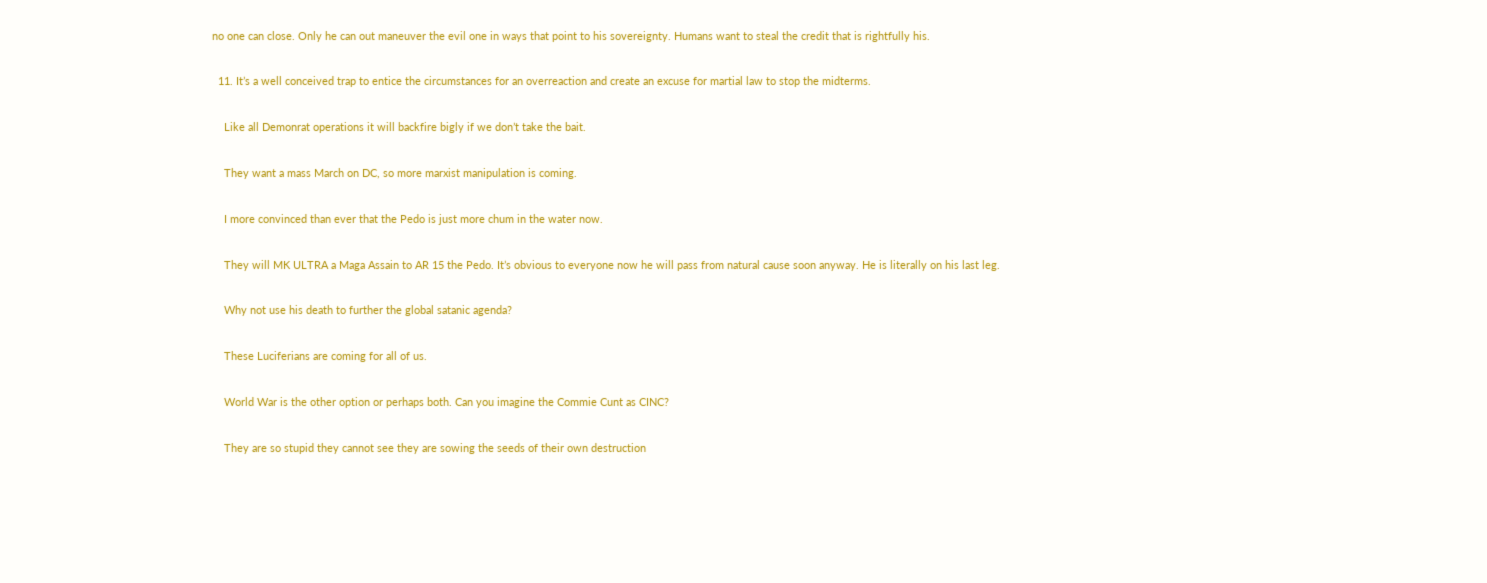no one can close. Only he can out maneuver the evil one in ways that point to his sovereignty. Humans want to steal the credit that is rightfully his.

  11. It’s a well conceived trap to entice the circumstances for an overreaction and create an excuse for martial law to stop the midterms.

    Like all Demonrat operations it will backfire bigly if we don’t take the bait.

    They want a mass March on DC, so more marxist manipulation is coming.

    I more convinced than ever that the Pedo is just more chum in the water now.

    They will MK ULTRA a Maga Assain to AR 15 the Pedo. It’s obvious to everyone now he will pass from natural cause soon anyway. He is literally on his last leg.

    Why not use his death to further the global satanic agenda?

    These Luciferians are coming for all of us.

    World War is the other option or perhaps both. Can you imagine the Commie Cunt as CINC?

    They are so stupid they cannot see they are sowing the seeds of their own destruction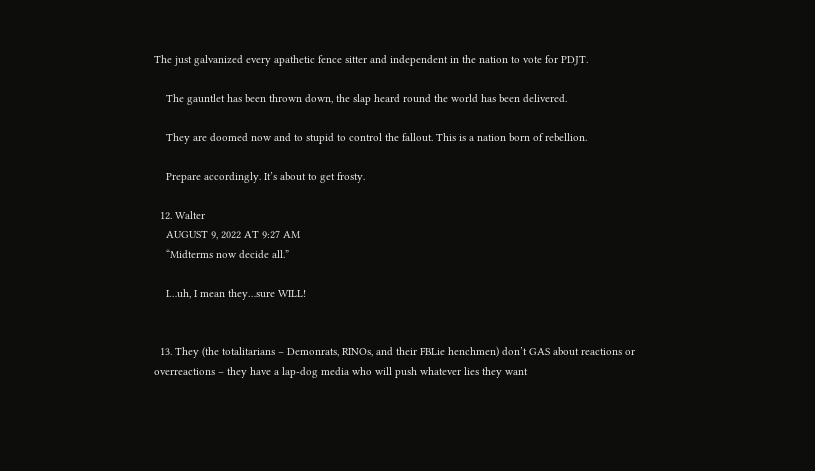The just galvanized every apathetic fence sitter and independent in the nation to vote for PDJT.

    The gauntlet has been thrown down, the slap heard round the world has been delivered.

    They are doomed now and to stupid to control the fallout. This is a nation born of rebellion.

    Prepare accordingly. It’s about to get frosty.

  12. Walter
    AUGUST 9, 2022 AT 9:27 AM
    “Midterms now decide all.”

    I…uh, I mean they…sure WILL!


  13. They (the totalitarians – Demonrats, RINOs, and their FBLie henchmen) don’t GAS about reactions or overreactions – they have a lap-dog media who will push whatever lies they want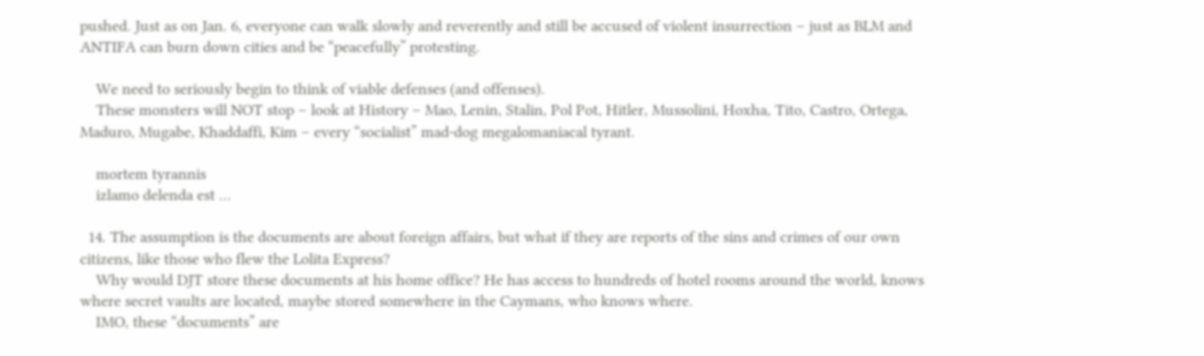pushed. Just as on Jan. 6, everyone can walk slowly and reverently and still be accused of violent insurrection – just as BLM and ANTIFA can burn down cities and be “peacefully” protesting.

    We need to seriously begin to think of viable defenses (and offenses).
    These monsters will NOT stop – look at History – Mao, Lenin, Stalin, Pol Pot, Hitler, Mussolini, Hoxha, Tito, Castro, Ortega, Maduro, Mugabe, Khaddaffi, Kim – every “socialist” mad-dog megalomaniacal tyrant.

    mortem tyrannis
    izlamo delenda est …

  14. The assumption is the documents are about foreign affairs, but what if they are reports of the sins and crimes of our own citizens, like those who flew the Lolita Express?
    Why would DJT store these documents at his home office? He has access to hundreds of hotel rooms around the world, knows where secret vaults are located, maybe stored somewhere in the Caymans, who knows where.
    IMO, these “documents” are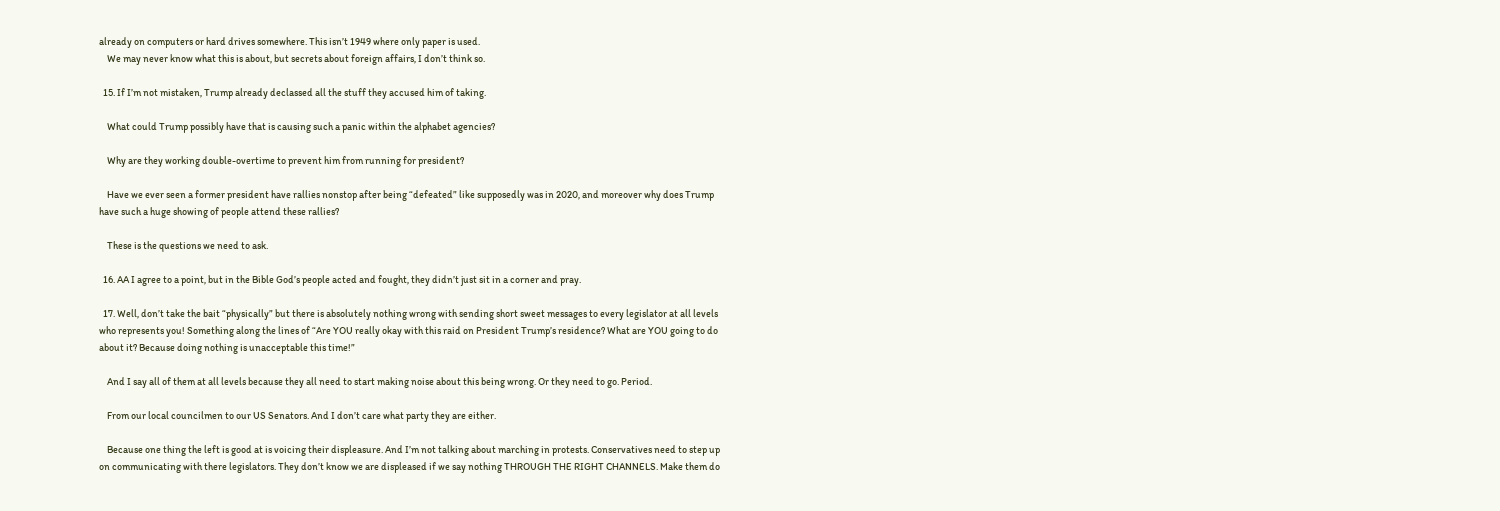already on computers or hard drives somewhere. This isn’t 1949 where only paper is used.
    We may never know what this is about, but secrets about foreign affairs, I don’t think so.

  15. If I’m not mistaken, Trump already declassed all the stuff they accused him of taking.

    What could Trump possibly have that is causing such a panic within the alphabet agencies?

    Why are they working double-overtime to prevent him from running for president?

    Have we ever seen a former president have rallies nonstop after being “defeated” like supposedly was in 2020, and moreover why does Trump have such a huge showing of people attend these rallies?

    These is the questions we need to ask.

  16. AA I agree to a point, but in the Bible God’s people acted and fought, they didn’t just sit in a corner and pray.

  17. Well, don’t take the bait “physically” but there is absolutely nothing wrong with sending short sweet messages to every legislator at all levels who represents you! Something along the lines of “Are YOU really okay with this raid on President Trump’s residence? What are YOU going to do about it? Because doing nothing is unacceptable this time!”

    And I say all of them at all levels because they all need to start making noise about this being wrong. Or they need to go. Period.

    From our local councilmen to our US Senators. And I don’t care what party they are either.

    Because one thing the left is good at is voicing their displeasure. And I’m not talking about marching in protests. Conservatives need to step up on communicating with there legislators. They don’t know we are displeased if we say nothing THROUGH THE RIGHT CHANNELS. Make them do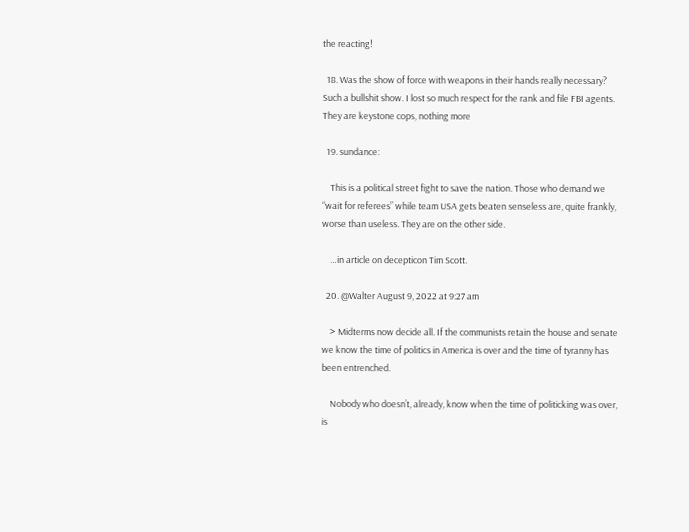the reacting!

  18. Was the show of force with weapons in their hands really necessary? Such a bullshit show. I lost so much respect for the rank and file FBI agents. They are keystone cops, nothing more

  19. sundance:

    This is a political street fight to save the nation. Those who demand we “wait for referees” while team USA gets beaten senseless are, quite frankly, worse than useless. They are on the other side.

    …in article on decepticon Tim Scott.

  20. @Walter August 9, 2022 at 9:27 am

    > Midterms now decide all. If the communists retain the house and senate we know the time of politics in America is over and the time of tyranny has been entrenched.

    Nobody who doesn’t, already, know when the time of politicking was over, is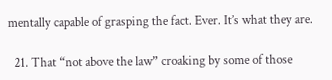mentally capable of grasping the fact. Ever. It’s what they are.

  21. That “not above the law” croaking by some of those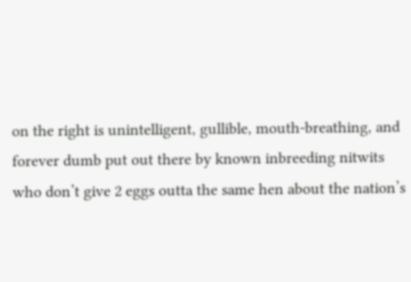on the right is unintelligent, gullible, mouth-breathing, and forever dumb put out there by known inbreeding nitwits who don’t give 2 eggs outta the same hen about the nation’s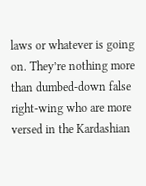laws or whatever is going on. They’re nothing more than dumbed-down false right-wing who are more versed in the Kardashian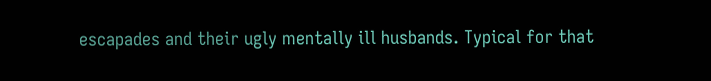escapades and their ugly mentally ill husbands. Typical for that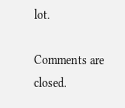lot.

Comments are closed.